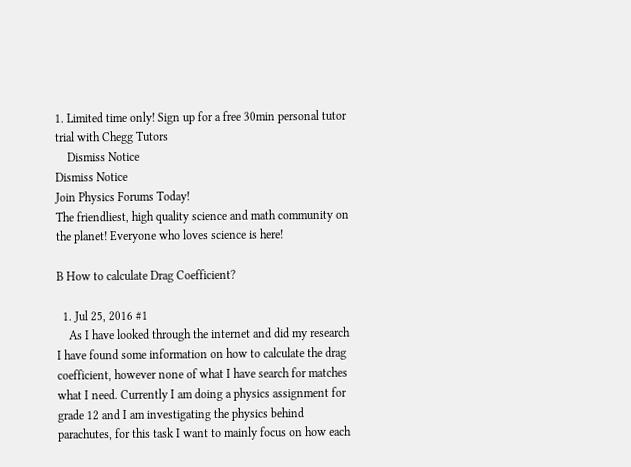1. Limited time only! Sign up for a free 30min personal tutor trial with Chegg Tutors
    Dismiss Notice
Dismiss Notice
Join Physics Forums Today!
The friendliest, high quality science and math community on the planet! Everyone who loves science is here!

B How to calculate Drag Coefficient?

  1. Jul 25, 2016 #1
    As I have looked through the internet and did my research I have found some information on how to calculate the drag coefficient, however none of what I have search for matches what I need. Currently I am doing a physics assignment for grade 12 and I am investigating the physics behind parachutes, for this task I want to mainly focus on how each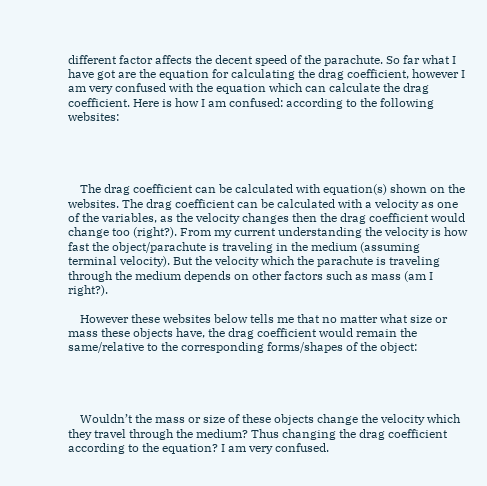different factor affects the decent speed of the parachute. So far what I have got are the equation for calculating the drag coefficient, however I am very confused with the equation which can calculate the drag coefficient. Here is how I am confused: according to the following websites:




    The drag coefficient can be calculated with equation(s) shown on the websites. The drag coefficient can be calculated with a velocity as one of the variables, as the velocity changes then the drag coefficient would change too (right?). From my current understanding the velocity is how fast the object/parachute is traveling in the medium (assuming terminal velocity). But the velocity which the parachute is traveling through the medium depends on other factors such as mass (am I right?).

    However these websites below tells me that no matter what size or mass these objects have, the drag coefficient would remain the same/relative to the corresponding forms/shapes of the object:




    Wouldn’t the mass or size of these objects change the velocity which they travel through the medium? Thus changing the drag coefficient according to the equation? I am very confused.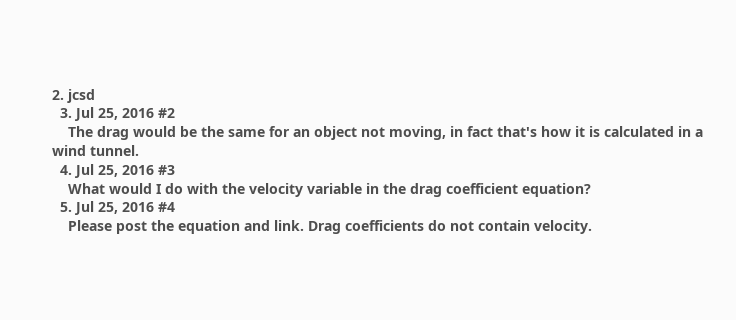2. jcsd
  3. Jul 25, 2016 #2
    The drag would be the same for an object not moving, in fact that's how it is calculated in a wind tunnel.
  4. Jul 25, 2016 #3
    What would I do with the velocity variable in the drag coefficient equation?
  5. Jul 25, 2016 #4
    Please post the equation and link. Drag coefficients do not contain velocity.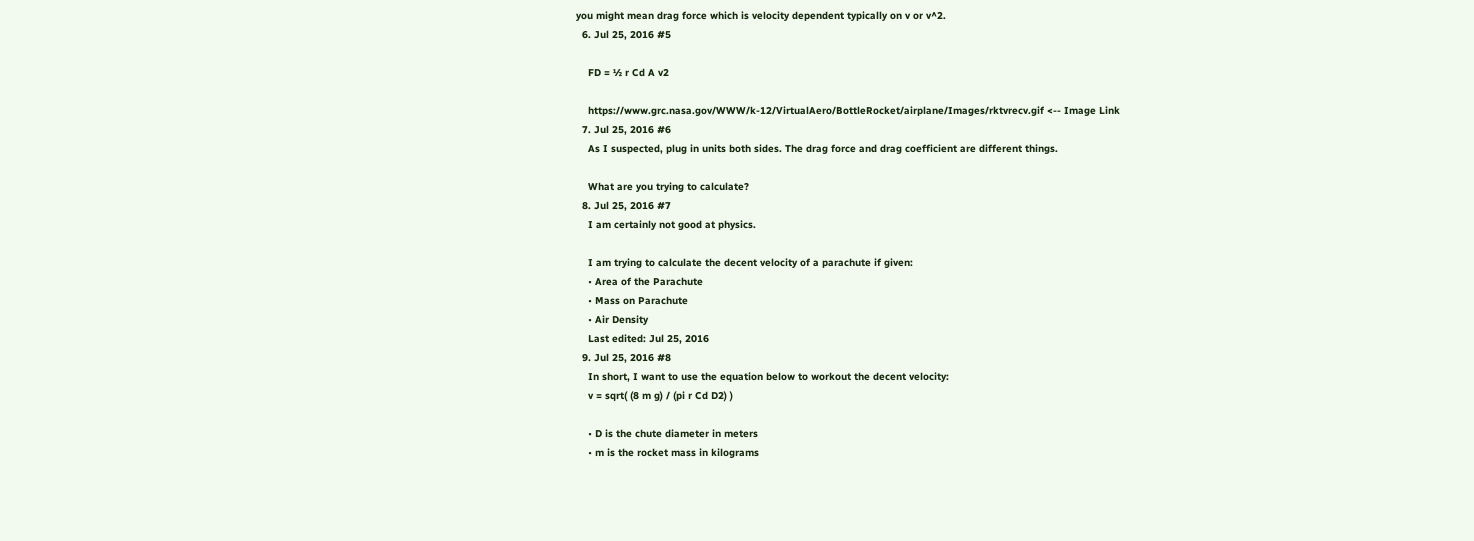you might mean drag force which is velocity dependent typically on v or v^2.
  6. Jul 25, 2016 #5

    FD = ½ r Cd A v2

    https://www.grc.nasa.gov/WWW/k-12/VirtualAero/BottleRocket/airplane/Images/rktvrecv.gif <-- Image Link
  7. Jul 25, 2016 #6
    As I suspected, plug in units both sides. The drag force and drag coefficient are different things.

    What are you trying to calculate?
  8. Jul 25, 2016 #7
    I am certainly not good at physics.

    I am trying to calculate the decent velocity of a parachute if given:
    • Area of the Parachute
    • Mass on Parachute
    • Air Density
    Last edited: Jul 25, 2016
  9. Jul 25, 2016 #8
    In short, I want to use the equation below to workout the decent velocity:
    v = sqrt( (8 m g) / (pi r Cd D2) )

    • D is the chute diameter in meters
    • m is the rocket mass in kilograms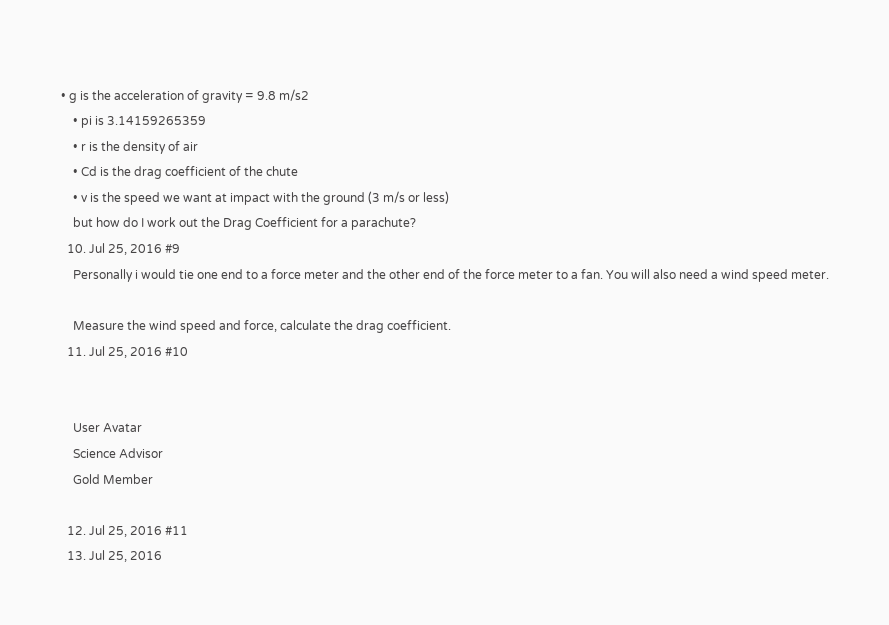• g is the acceleration of gravity = 9.8 m/s2
    • pi is 3.14159265359
    • r is the density of air
    • Cd is the drag coefficient of the chute
    • v is the speed we want at impact with the ground (3 m/s or less)
    but how do I work out the Drag Coefficient for a parachute?
  10. Jul 25, 2016 #9
    Personally i would tie one end to a force meter and the other end of the force meter to a fan. You will also need a wind speed meter.

    Measure the wind speed and force, calculate the drag coefficient.
  11. Jul 25, 2016 #10


    User Avatar
    Science Advisor
    Gold Member

  12. Jul 25, 2016 #11
  13. Jul 25, 2016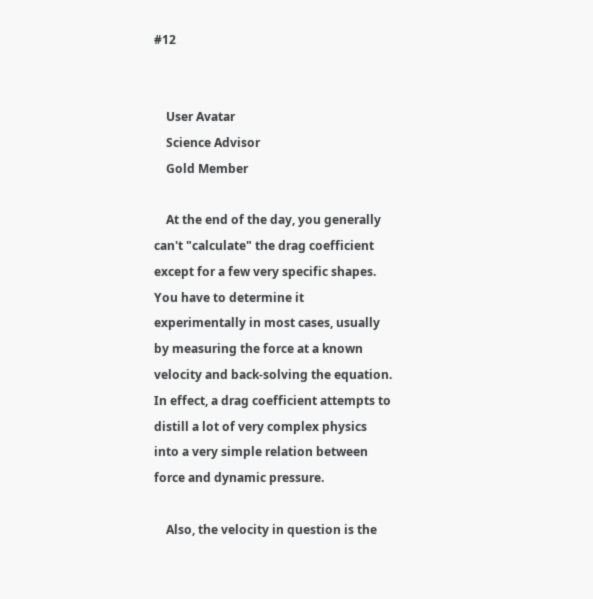#12


    User Avatar
    Science Advisor
    Gold Member

    At the end of the day, you generally can't "calculate" the drag coefficient except for a few very specific shapes. You have to determine it experimentally in most cases, usually by measuring the force at a known velocity and back-solving the equation. In effect, a drag coefficient attempts to distill a lot of very complex physics into a very simple relation between force and dynamic pressure.

    Also, the velocity in question is the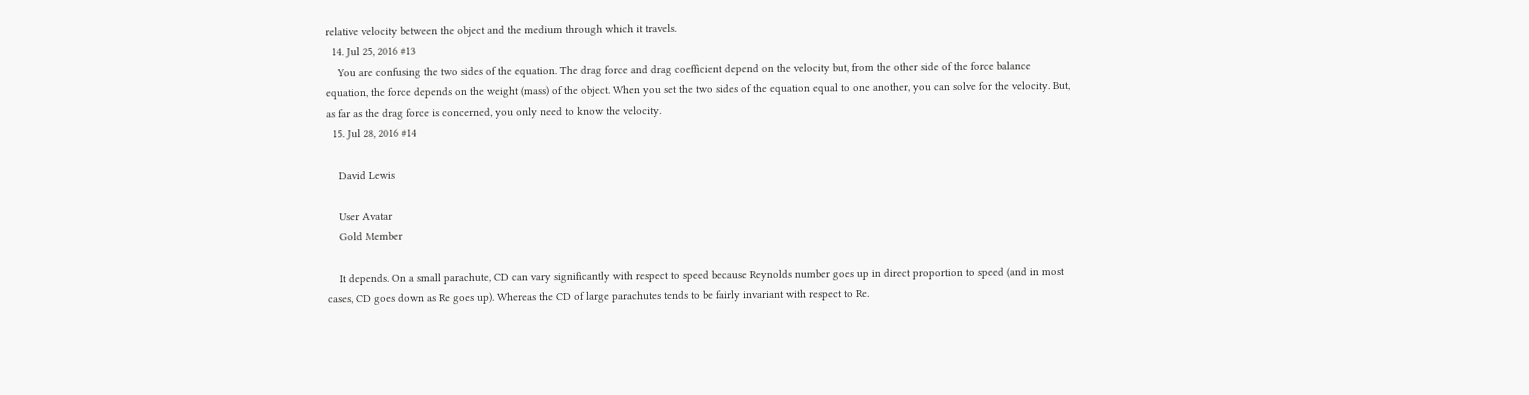relative velocity between the object and the medium through which it travels.
  14. Jul 25, 2016 #13
    You are confusing the two sides of the equation. The drag force and drag coefficient depend on the velocity but, from the other side of the force balance equation, the force depends on the weight (mass) of the object. When you set the two sides of the equation equal to one another, you can solve for the velocity. But, as far as the drag force is concerned, you only need to know the velocity.
  15. Jul 28, 2016 #14

    David Lewis

    User Avatar
    Gold Member

    It depends. On a small parachute, CD can vary significantly with respect to speed because Reynolds number goes up in direct proportion to speed (and in most cases, CD goes down as Re goes up). Whereas the CD of large parachutes tends to be fairly invariant with respect to Re.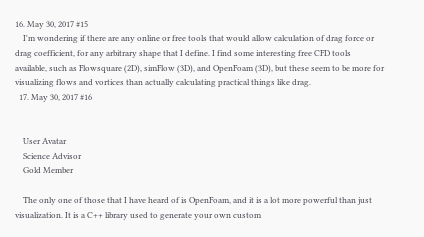16. May 30, 2017 #15
    I'm wondering if there are any online or free tools that would allow calculation of drag force or drag coefficient, for any arbitrary shape that I define. I find some interesting free CFD tools available, such as Flowsquare (2D), simFlow (3D), and OpenFoam (3D), but these seem to be more for visualizing flows and vortices than actually calculating practical things like drag.
  17. May 30, 2017 #16


    User Avatar
    Science Advisor
    Gold Member

    The only one of those that I have heard of is OpenFoam, and it is a lot more powerful than just visualization. It is a C++ library used to generate your own custom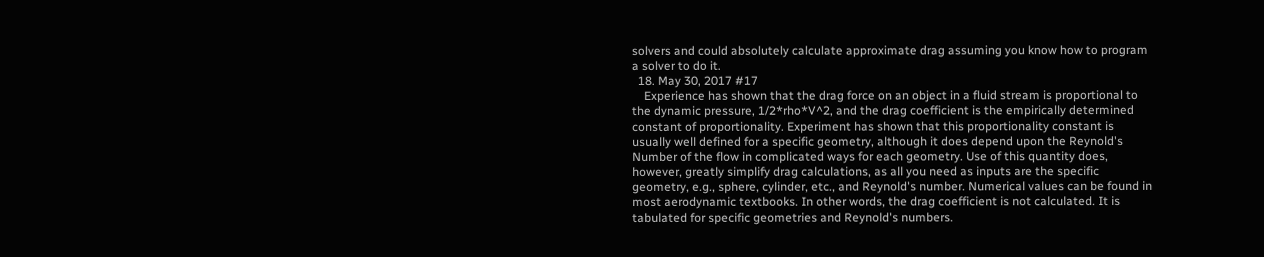solvers and could absolutely calculate approximate drag assuming you know how to program a solver to do it.
  18. May 30, 2017 #17
    Experience has shown that the drag force on an object in a fluid stream is proportional to the dynamic pressure, 1/2*rho*V^2, and the drag coefficient is the empirically determined constant of proportionality. Experiment has shown that this proportionality constant is usually well defined for a specific geometry, although it does depend upon the Reynold's Number of the flow in complicated ways for each geometry. Use of this quantity does, however, greatly simplify drag calculations, as all you need as inputs are the specific geometry, e.g., sphere, cylinder, etc., and Reynold's number. Numerical values can be found in most aerodynamic textbooks. In other words, the drag coefficient is not calculated. It is tabulated for specific geometries and Reynold's numbers.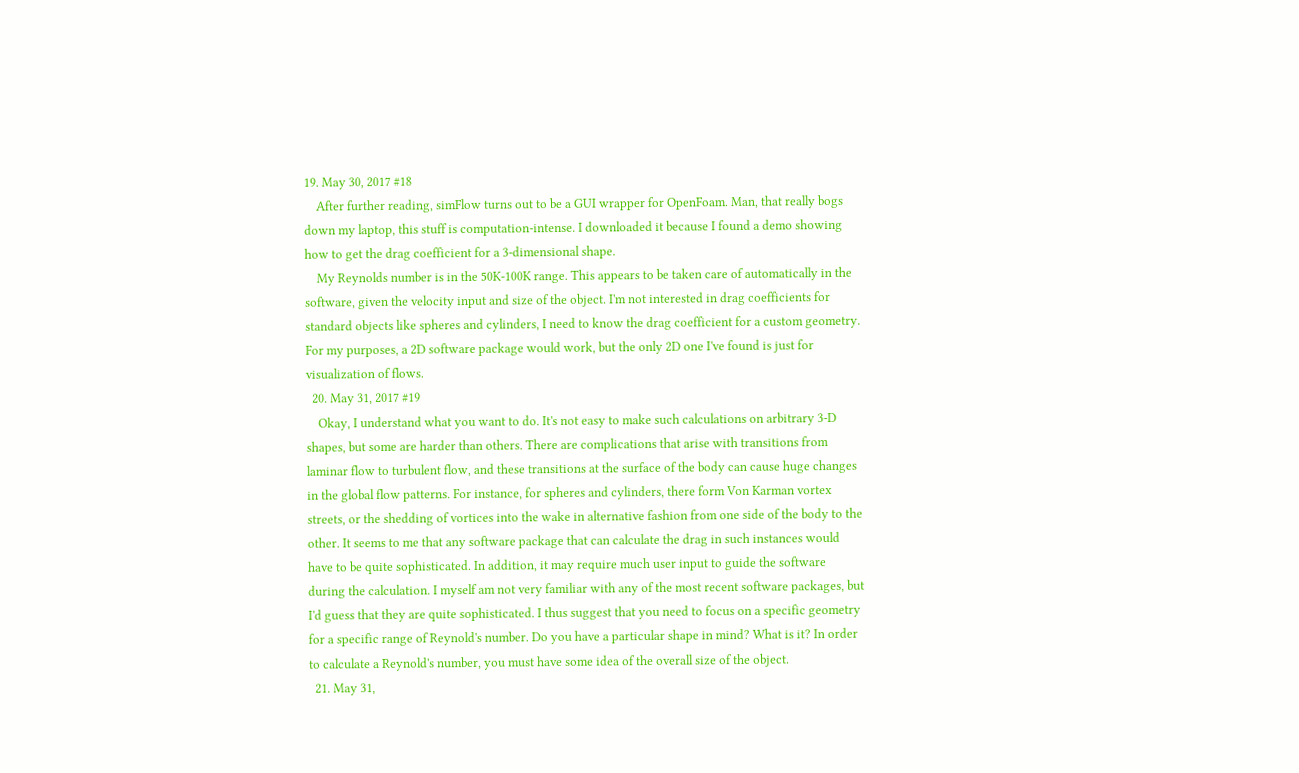19. May 30, 2017 #18
    After further reading, simFlow turns out to be a GUI wrapper for OpenFoam. Man, that really bogs down my laptop, this stuff is computation-intense. I downloaded it because I found a demo showing how to get the drag coefficient for a 3-dimensional shape.
    My Reynolds number is in the 50K-100K range. This appears to be taken care of automatically in the software, given the velocity input and size of the object. I'm not interested in drag coefficients for standard objects like spheres and cylinders, I need to know the drag coefficient for a custom geometry. For my purposes, a 2D software package would work, but the only 2D one I've found is just for visualization of flows.
  20. May 31, 2017 #19
    Okay, I understand what you want to do. It's not easy to make such calculations on arbitrary 3-D shapes, but some are harder than others. There are complications that arise with transitions from laminar flow to turbulent flow, and these transitions at the surface of the body can cause huge changes in the global flow patterns. For instance, for spheres and cylinders, there form Von Karman vortex streets, or the shedding of vortices into the wake in alternative fashion from one side of the body to the other. It seems to me that any software package that can calculate the drag in such instances would have to be quite sophisticated. In addition, it may require much user input to guide the software during the calculation. I myself am not very familiar with any of the most recent software packages, but I'd guess that they are quite sophisticated. I thus suggest that you need to focus on a specific geometry for a specific range of Reynold's number. Do you have a particular shape in mind? What is it? In order to calculate a Reynold's number, you must have some idea of the overall size of the object.
  21. May 31,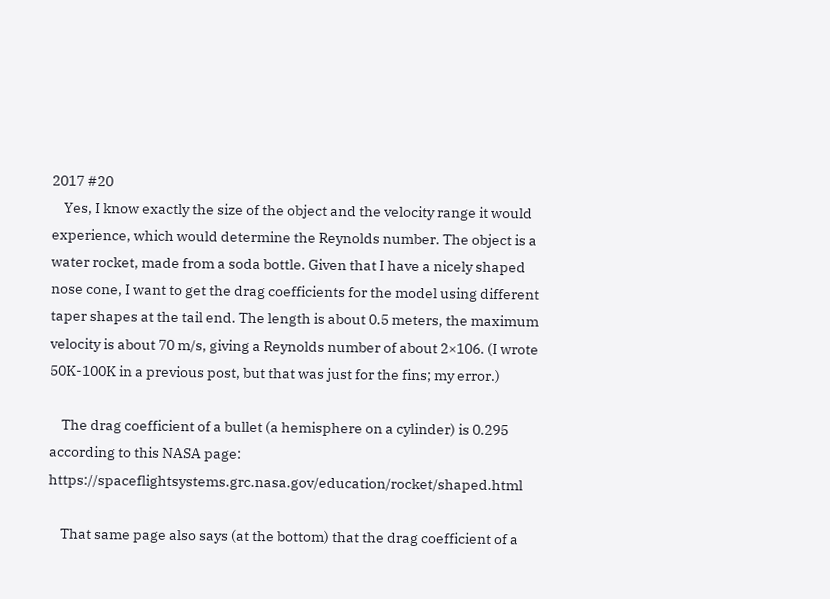2017 #20
    Yes, I know exactly the size of the object and the velocity range it would experience, which would determine the Reynolds number. The object is a water rocket, made from a soda bottle. Given that I have a nicely shaped nose cone, I want to get the drag coefficients for the model using different taper shapes at the tail end. The length is about 0.5 meters, the maximum velocity is about 70 m/s, giving a Reynolds number of about 2×106. (I wrote 50K-100K in a previous post, but that was just for the fins; my error.)

    The drag coefficient of a bullet (a hemisphere on a cylinder) is 0.295 according to this NASA page: https://spaceflightsystems.grc.nasa.gov/education/rocket/shaped.html

    That same page also says (at the bottom) that the drag coefficient of a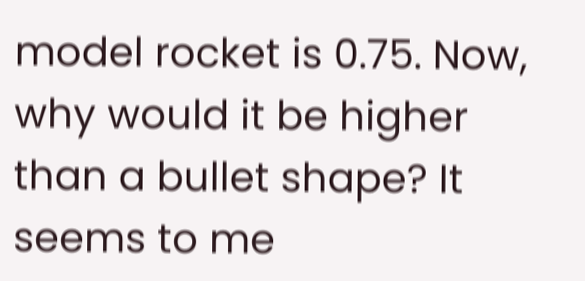model rocket is 0.75. Now, why would it be higher than a bullet shape? It seems to me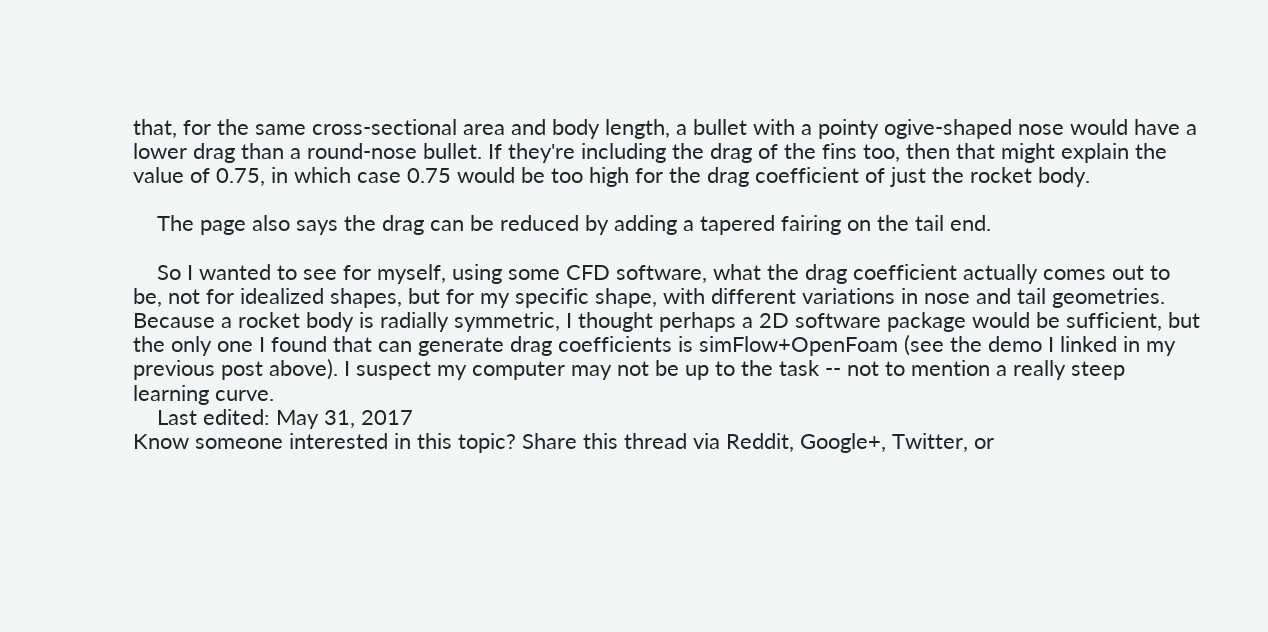that, for the same cross-sectional area and body length, a bullet with a pointy ogive-shaped nose would have a lower drag than a round-nose bullet. If they're including the drag of the fins too, then that might explain the value of 0.75, in which case 0.75 would be too high for the drag coefficient of just the rocket body.

    The page also says the drag can be reduced by adding a tapered fairing on the tail end.

    So I wanted to see for myself, using some CFD software, what the drag coefficient actually comes out to be, not for idealized shapes, but for my specific shape, with different variations in nose and tail geometries. Because a rocket body is radially symmetric, I thought perhaps a 2D software package would be sufficient, but the only one I found that can generate drag coefficients is simFlow+OpenFoam (see the demo I linked in my previous post above). I suspect my computer may not be up to the task -- not to mention a really steep learning curve.
    Last edited: May 31, 2017
Know someone interested in this topic? Share this thread via Reddit, Google+, Twitter, or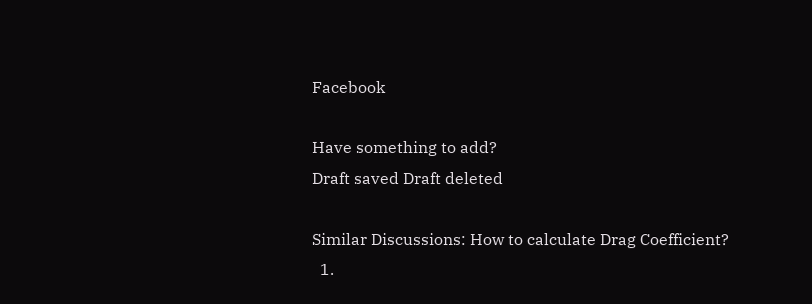Facebook

Have something to add?
Draft saved Draft deleted

Similar Discussions: How to calculate Drag Coefficient?
  1.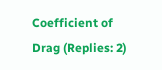Coefficient of Drag (Replies: 2)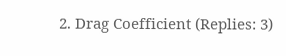2. Drag Coefficient (Replies: 3)